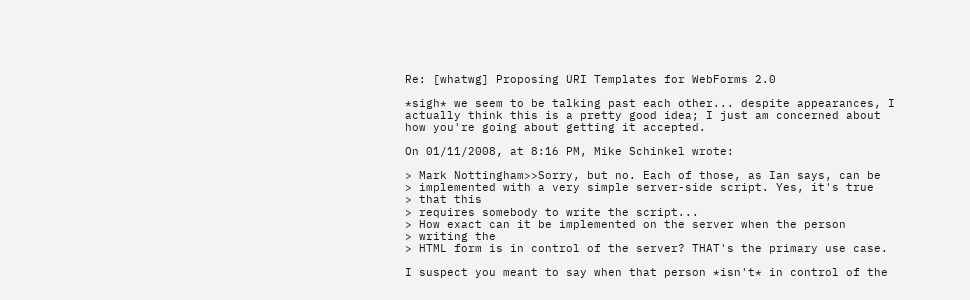Re: [whatwg] Proposing URI Templates for WebForms 2.0

*sigh* we seem to be talking past each other... despite appearances, I
actually think this is a pretty good idea; I just am concerned about
how you're going about getting it accepted.

On 01/11/2008, at 8:16 PM, Mike Schinkel wrote:

> Mark Nottingham>>Sorry, but no. Each of those, as Ian says, can be
> implemented with a very simple server-side script. Yes, it's true
> that this
> requires somebody to write the script...
> How exact can it be implemented on the server when the person
> writing the
> HTML form is in control of the server? THAT's the primary use case.

I suspect you meant to say when that person *isn't* in control of the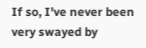If so, I've never been very swayed by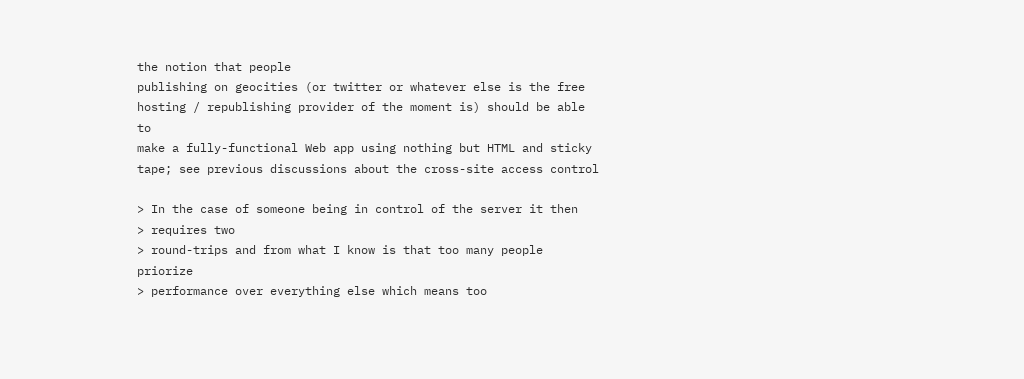the notion that people
publishing on geocities (or twitter or whatever else is the free
hosting / republishing provider of the moment is) should be able to
make a fully-functional Web app using nothing but HTML and sticky
tape; see previous discussions about the cross-site access control

> In the case of someone being in control of the server it then
> requires two
> round-trips and from what I know is that too many people priorize
> performance over everything else which means too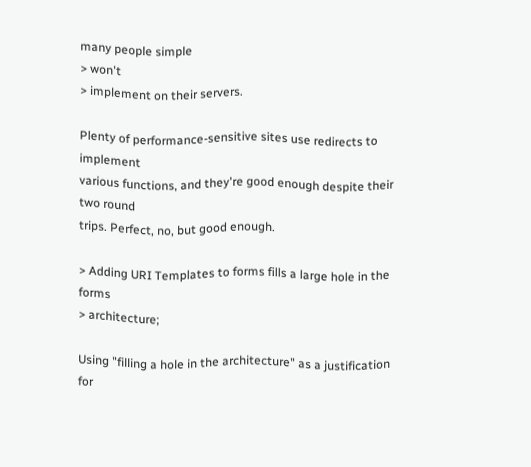many people simple
> won't
> implement on their servers.

Plenty of performance-sensitive sites use redirects to implement
various functions, and they're good enough despite their two round
trips. Perfect, no, but good enough.

> Adding URI Templates to forms fills a large hole in the forms
> architecture;

Using "filling a hole in the architecture" as a justification for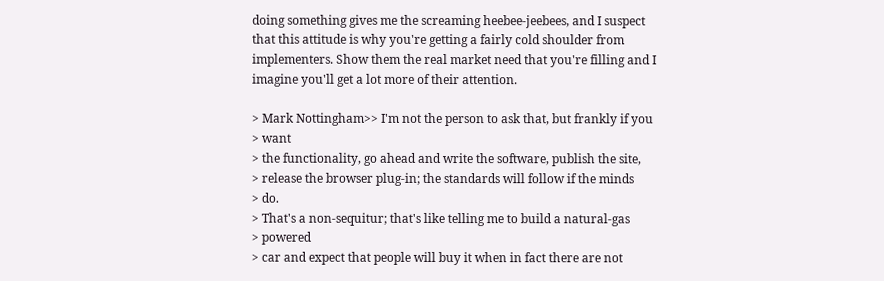doing something gives me the screaming heebee-jeebees, and I suspect
that this attitude is why you're getting a fairly cold shoulder from
implementers. Show them the real market need that you're filling and I
imagine you'll get a lot more of their attention.

> Mark Nottingham>> I'm not the person to ask that, but frankly if you
> want
> the functionality, go ahead and write the software, publish the site,
> release the browser plug-in; the standards will follow if the minds
> do.
> That's a non-sequitur; that's like telling me to build a natural-gas
> powered
> car and expect that people will buy it when in fact there are not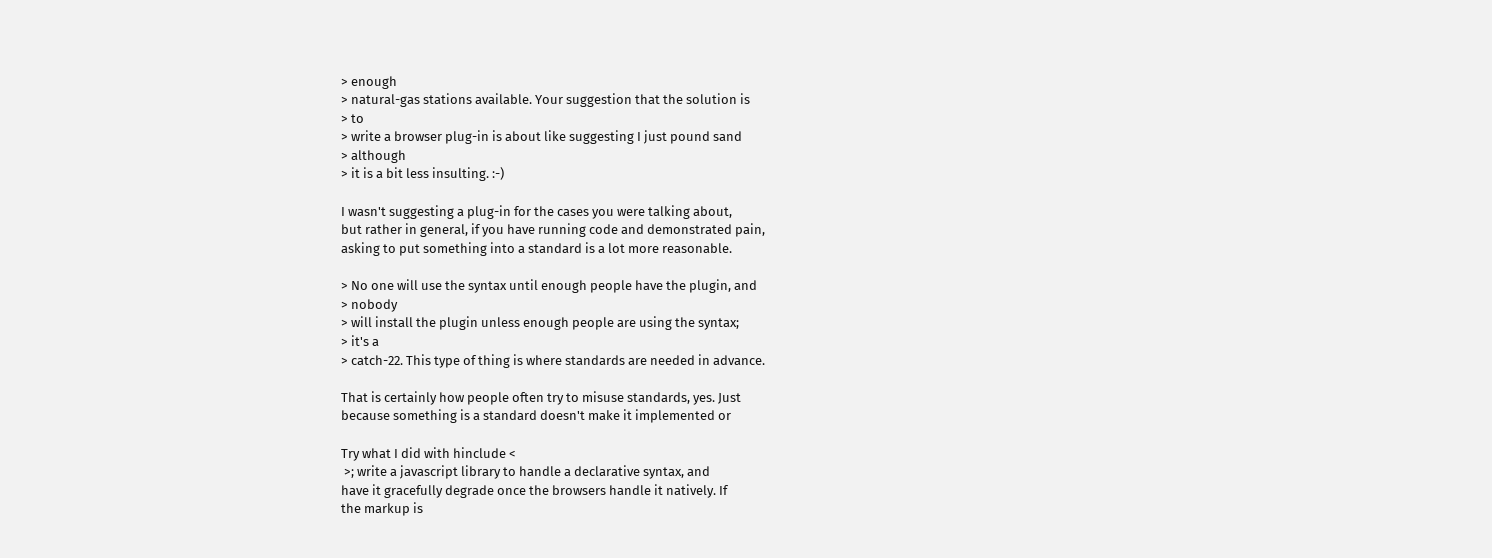> enough
> natural-gas stations available. Your suggestion that the solution is
> to
> write a browser plug-in is about like suggesting I just pound sand
> although
> it is a bit less insulting. :-)

I wasn't suggesting a plug-in for the cases you were talking about,
but rather in general, if you have running code and demonstrated pain,
asking to put something into a standard is a lot more reasonable.

> No one will use the syntax until enough people have the plugin, and
> nobody
> will install the plugin unless enough people are using the syntax;
> it's a
> catch-22. This type of thing is where standards are needed in advance.

That is certainly how people often try to misuse standards, yes. Just
because something is a standard doesn't make it implemented or

Try what I did with hinclude <
 >; write a javascript library to handle a declarative syntax, and
have it gracefully degrade once the browsers handle it natively. If
the markup is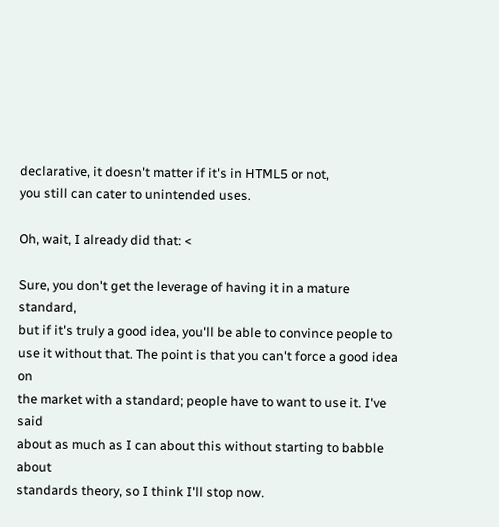declarative, it doesn't matter if it's in HTML5 or not,
you still can cater to unintended uses.

Oh, wait, I already did that: <

Sure, you don't get the leverage of having it in a mature standard,
but if it's truly a good idea, you'll be able to convince people to
use it without that. The point is that you can't force a good idea on
the market with a standard; people have to want to use it. I've said
about as much as I can about this without starting to babble about
standards theory, so I think I'll stop now.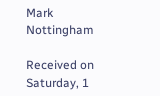Mark Nottingham

Received on Saturday, 1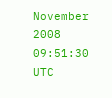November 2008 09:51:30 UTC